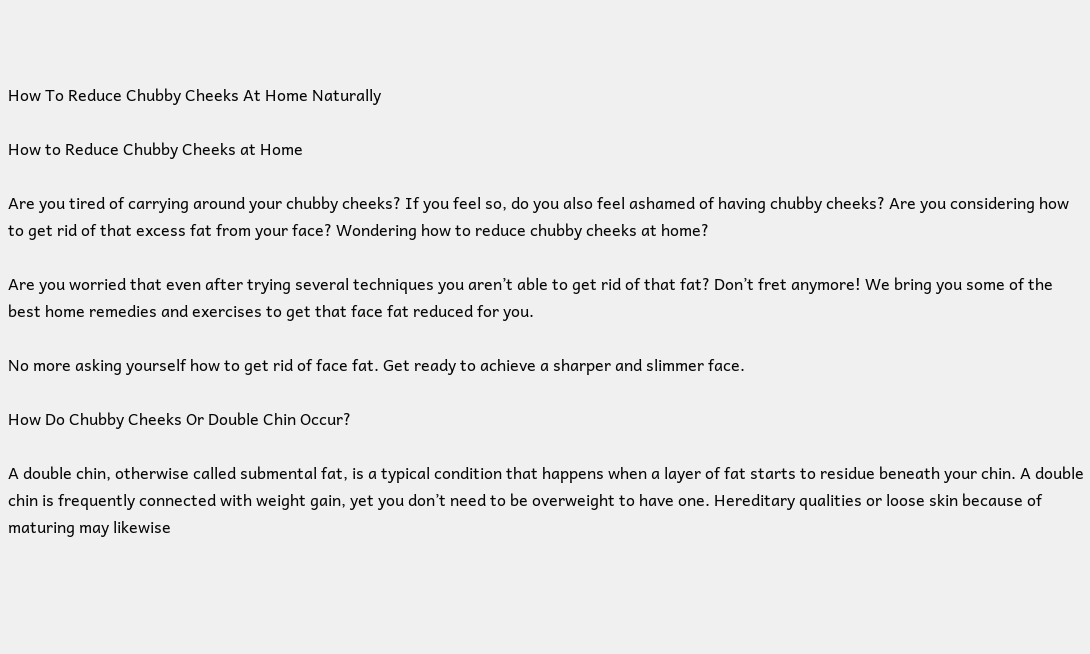How To Reduce Chubby Cheeks At Home Naturally

How to Reduce Chubby Cheeks at Home

Are you tired of carrying around your chubby cheeks? If you feel so, do you also feel ashamed of having chubby cheeks? Are you considering how to get rid of that excess fat from your face? Wondering how to reduce chubby cheeks at home?

Are you worried that even after trying several techniques you aren’t able to get rid of that fat? Don’t fret anymore! We bring you some of the best home remedies and exercises to get that face fat reduced for you.

No more asking yourself how to get rid of face fat. Get ready to achieve a sharper and slimmer face.

How Do Chubby Cheeks Or Double Chin Occur?

A double chin, otherwise called submental fat, is a typical condition that happens when a layer of fat starts to residue beneath your chin. A double chin is frequently connected with weight gain, yet you don’t need to be overweight to have one. Hereditary qualities or loose skin because of maturing may likewise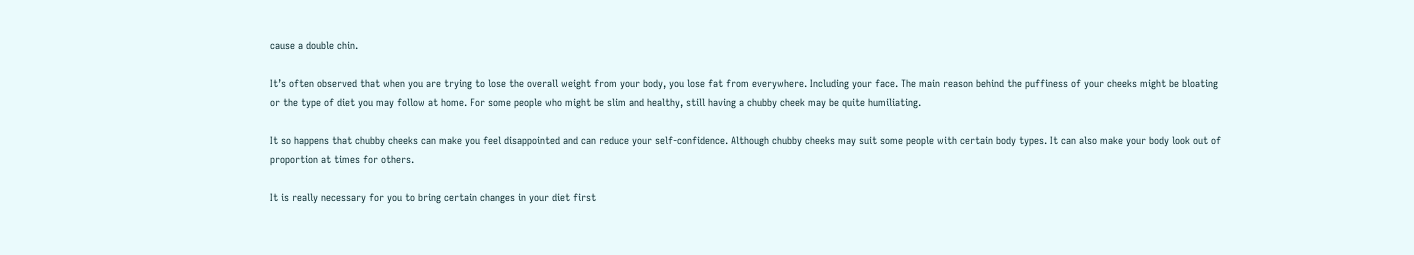cause a double chin.

It’s often observed that when you are trying to lose the overall weight from your body, you lose fat from everywhere. Including your face. The main reason behind the puffiness of your cheeks might be bloating or the type of diet you may follow at home. For some people who might be slim and healthy, still having a chubby cheek may be quite humiliating.

It so happens that chubby cheeks can make you feel disappointed and can reduce your self-confidence. Although chubby cheeks may suit some people with certain body types. It can also make your body look out of proportion at times for others.

It is really necessary for you to bring certain changes in your diet first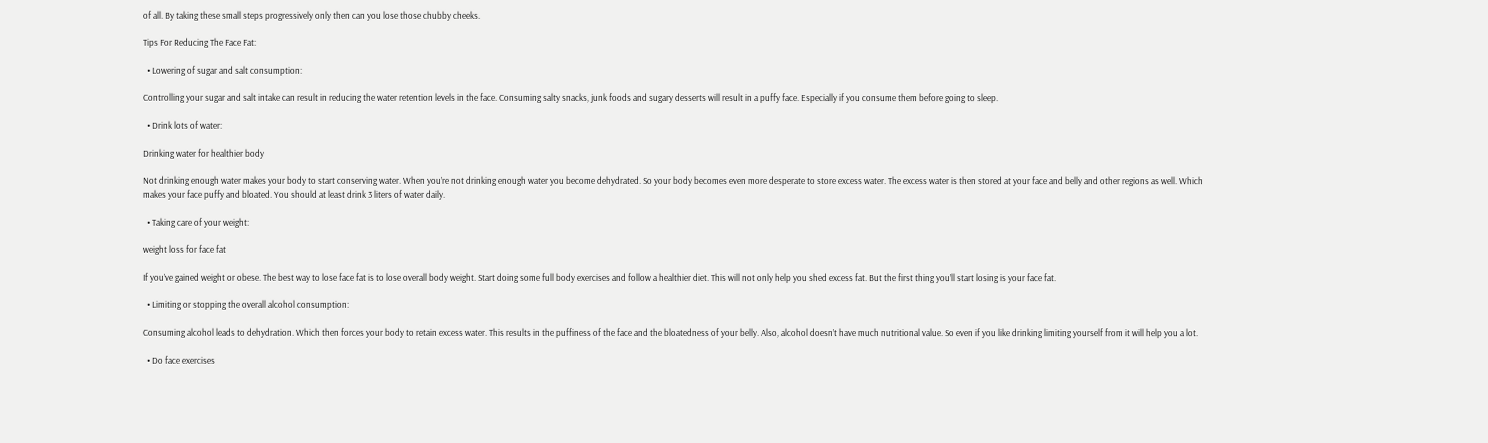of all. By taking these small steps progressively only then can you lose those chubby cheeks.

Tips For Reducing The Face Fat:

  • Lowering of sugar and salt consumption:

Controlling your sugar and salt intake can result in reducing the water retention levels in the face. Consuming salty snacks, junk foods and sugary desserts will result in a puffy face. Especially if you consume them before going to sleep.

  • Drink lots of water:

Drinking water for healthier body

Not drinking enough water makes your body to start conserving water. When you’re not drinking enough water you become dehydrated. So your body becomes even more desperate to store excess water. The excess water is then stored at your face and belly and other regions as well. Which makes your face puffy and bloated. You should at least drink 3 liters of water daily.

  • Taking care of your weight:

weight loss for face fat

If you’ve gained weight or obese. The best way to lose face fat is to lose overall body weight. Start doing some full body exercises and follow a healthier diet. This will not only help you shed excess fat. But the first thing you’ll start losing is your face fat.

  • Limiting or stopping the overall alcohol consumption:

Consuming alcohol leads to dehydration. Which then forces your body to retain excess water. This results in the puffiness of the face and the bloatedness of your belly. Also, alcohol doesn’t have much nutritional value. So even if you like drinking limiting yourself from it will help you a lot.

  • Do face exercises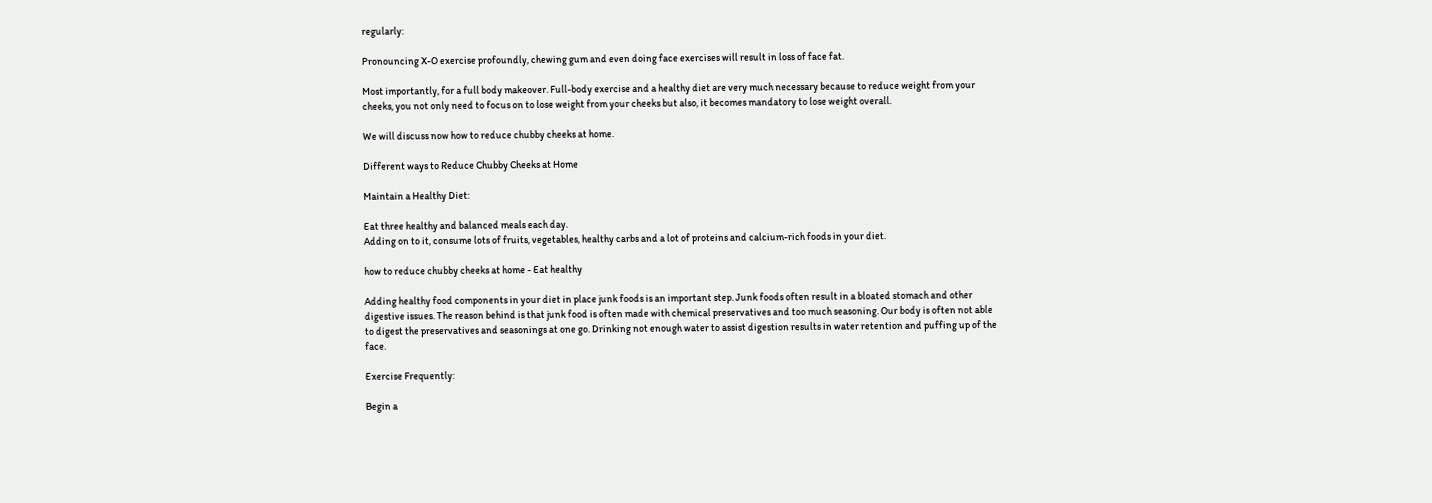regularly:

Pronouncing X-O exercise profoundly, chewing gum and even doing face exercises will result in loss of face fat.

Most importantly, for a full body makeover. Full-body exercise and a healthy diet are very much necessary because to reduce weight from your cheeks, you not only need to focus on to lose weight from your cheeks but also, it becomes mandatory to lose weight overall.

We will discuss now how to reduce chubby cheeks at home.

Different ways to Reduce Chubby Cheeks at Home

Maintain a Healthy Diet:

Eat three healthy and balanced meals each day.
Adding on to it, consume lots of fruits, vegetables, healthy carbs and a lot of proteins and calcium-rich foods in your diet.

how to reduce chubby cheeks at home - Eat healthy

Adding healthy food components in your diet in place junk foods is an important step. Junk foods often result in a bloated stomach and other digestive issues. The reason behind is that junk food is often made with chemical preservatives and too much seasoning. Our body is often not able to digest the preservatives and seasonings at one go. Drinking not enough water to assist digestion results in water retention and puffing up of the face.

Exercise Frequently:

Begin a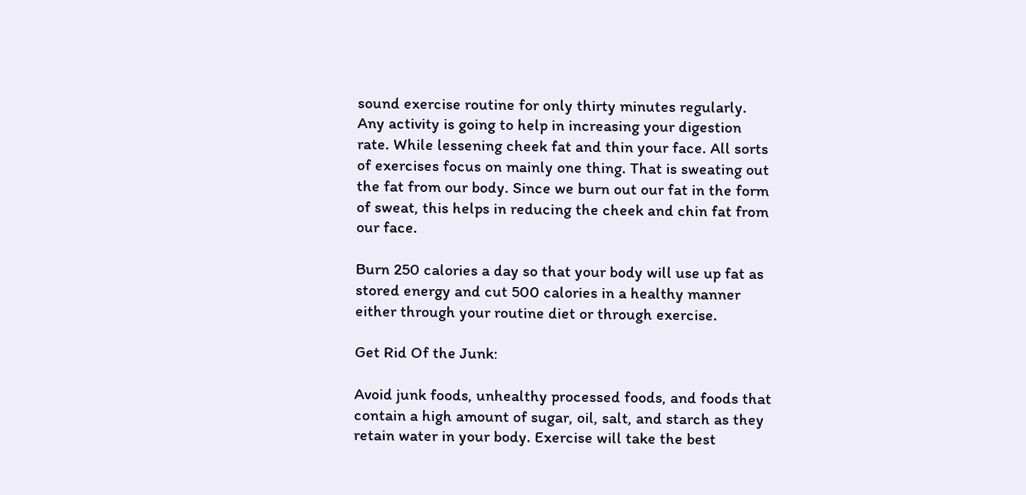sound exercise routine for only thirty minutes regularly. Any activity is going to help in increasing your digestion rate. While lessening cheek fat and thin your face. All sorts of exercises focus on mainly one thing. That is sweating out the fat from our body. Since we burn out our fat in the form of sweat, this helps in reducing the cheek and chin fat from our face.

Burn 250 calories a day so that your body will use up fat as stored energy and cut 500 calories in a healthy manner either through your routine diet or through exercise.

Get Rid Of the Junk:

Avoid junk foods, unhealthy processed foods, and foods that contain a high amount of sugar, oil, salt, and starch as they retain water in your body. Exercise will take the best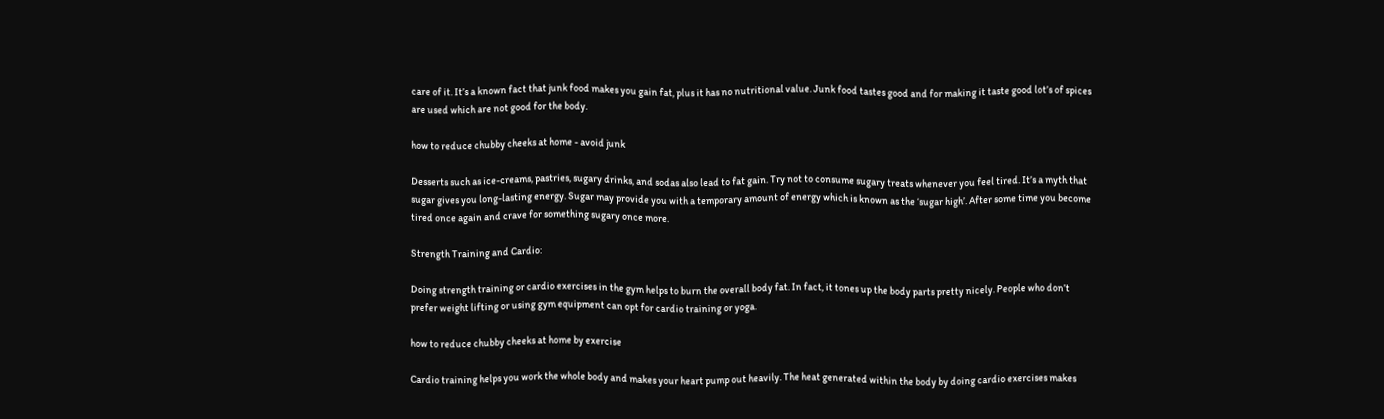care of it. It’s a known fact that junk food makes you gain fat, plus it has no nutritional value. Junk food tastes good and for making it taste good lot’s of spices are used which are not good for the body.

how to reduce chubby cheeks at home - avoid junk

Desserts such as ice-creams, pastries, sugary drinks, and sodas also lead to fat gain. Try not to consume sugary treats whenever you feel tired. It’s a myth that sugar gives you long-lasting energy. Sugar may provide you with a temporary amount of energy which is known as the ‘sugar high’. After some time you become tired once again and crave for something sugary once more.

Strength Training and Cardio:

Doing strength training or cardio exercises in the gym helps to burn the overall body fat. In fact, it tones up the body parts pretty nicely. People who don’t prefer weight lifting or using gym equipment can opt for cardio training or yoga.

how to reduce chubby cheeks at home by exercise

Cardio training helps you work the whole body and makes your heart pump out heavily. The heat generated within the body by doing cardio exercises makes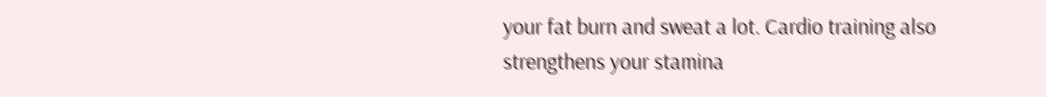your fat burn and sweat a lot. Cardio training also strengthens your stamina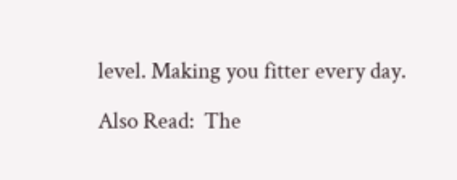level. Making you fitter every day.

Also Read:  The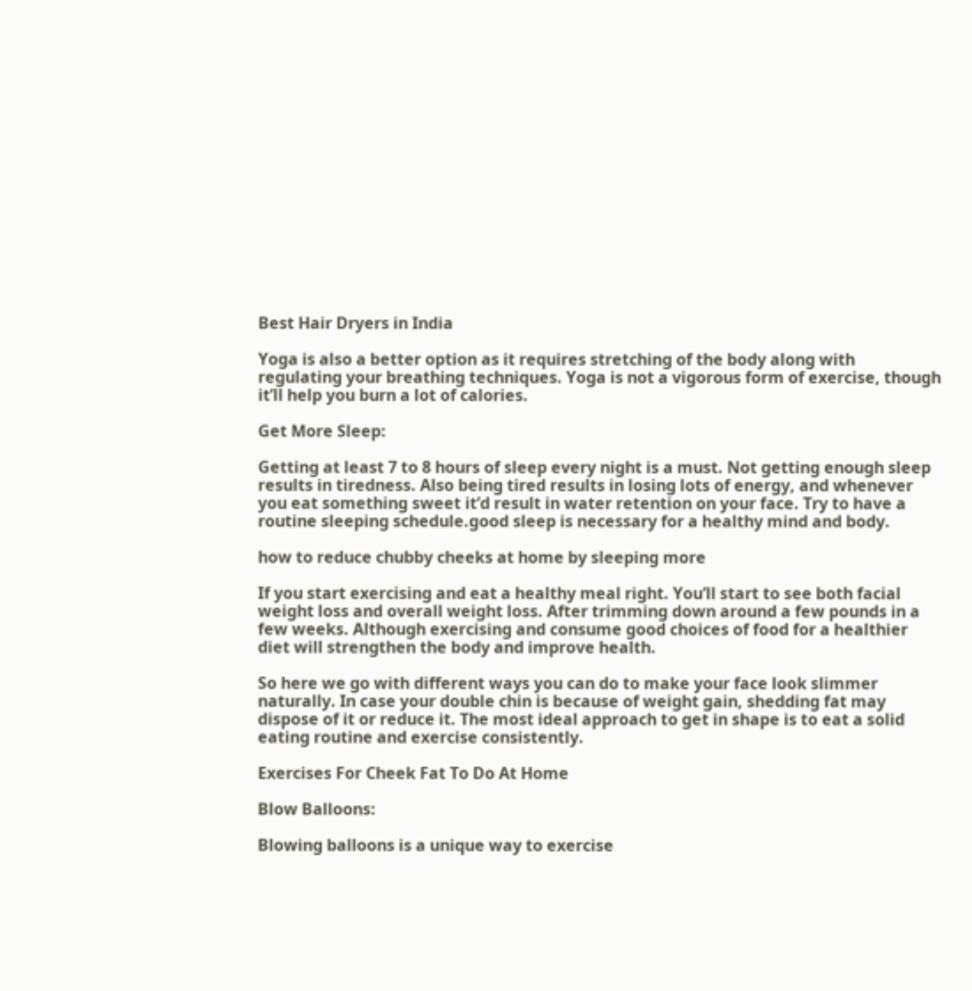Best Hair Dryers in India

Yoga is also a better option as it requires stretching of the body along with regulating your breathing techniques. Yoga is not a vigorous form of exercise, though it’ll help you burn a lot of calories.

Get More Sleep:

Getting at least 7 to 8 hours of sleep every night is a must. Not getting enough sleep results in tiredness. Also being tired results in losing lots of energy, and whenever you eat something sweet it’d result in water retention on your face. Try to have a routine sleeping schedule.good sleep is necessary for a healthy mind and body.

how to reduce chubby cheeks at home by sleeping more

If you start exercising and eat a healthy meal right. You’ll start to see both facial weight loss and overall weight loss. After trimming down around a few pounds in a few weeks. Although exercising and consume good choices of food for a healthier diet will strengthen the body and improve health.

So here we go with different ways you can do to make your face look slimmer naturally. In case your double chin is because of weight gain, shedding fat may dispose of it or reduce it. The most ideal approach to get in shape is to eat a solid eating routine and exercise consistently.

Exercises For Cheek Fat To Do At Home

Blow Balloons:

Blowing balloons is a unique way to exercise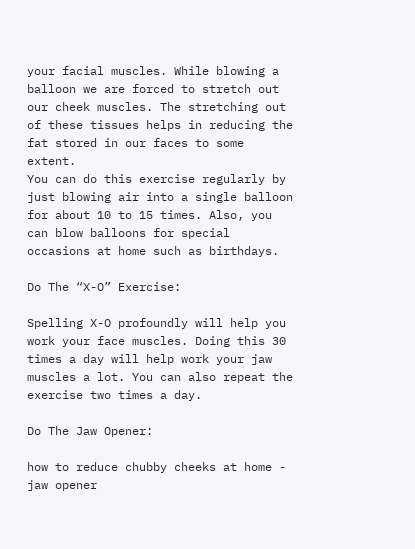your facial muscles. While blowing a balloon we are forced to stretch out our cheek muscles. The stretching out of these tissues helps in reducing the fat stored in our faces to some extent.
You can do this exercise regularly by just blowing air into a single balloon for about 10 to 15 times. Also, you can blow balloons for special occasions at home such as birthdays.

Do The “X-O” Exercise:

Spelling X-O profoundly will help you work your face muscles. Doing this 30 times a day will help work your jaw muscles a lot. You can also repeat the exercise two times a day.

Do The Jaw Opener:

how to reduce chubby cheeks at home - jaw opener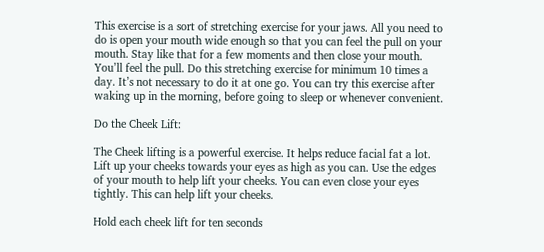This exercise is a sort of stretching exercise for your jaws. All you need to do is open your mouth wide enough so that you can feel the pull on your mouth. Stay like that for a few moments and then close your mouth. You’ll feel the pull. Do this stretching exercise for minimum 10 times a day. It’s not necessary to do it at one go. You can try this exercise after waking up in the morning, before going to sleep or whenever convenient.

Do the Cheek Lift:

The Cheek lifting is a powerful exercise. It helps reduce facial fat a lot. Lift up your cheeks towards your eyes as high as you can. Use the edges of your mouth to help lift your cheeks. You can even close your eyes tightly. This can help lift your cheeks.

Hold each cheek lift for ten seconds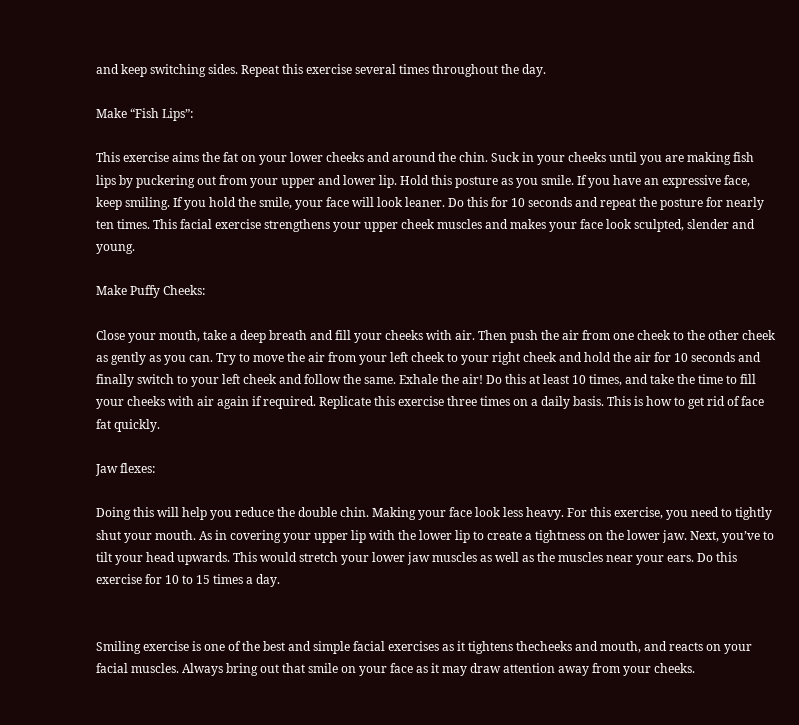and keep switching sides. Repeat this exercise several times throughout the day.

Make “Fish Lips”:

This exercise aims the fat on your lower cheeks and around the chin. Suck in your cheeks until you are making fish lips by puckering out from your upper and lower lip. Hold this posture as you smile. If you have an expressive face, keep smiling. If you hold the smile, your face will look leaner. Do this for 10 seconds and repeat the posture for nearly ten times. This facial exercise strengthens your upper cheek muscles and makes your face look sculpted, slender and young.

Make Puffy Cheeks:

Close your mouth, take a deep breath and fill your cheeks with air. Then push the air from one cheek to the other cheek as gently as you can. Try to move the air from your left cheek to your right cheek and hold the air for 10 seconds and finally switch to your left cheek and follow the same. Exhale the air! Do this at least 10 times, and take the time to fill your cheeks with air again if required. Replicate this exercise three times on a daily basis. This is how to get rid of face fat quickly.

Jaw flexes:

Doing this will help you reduce the double chin. Making your face look less heavy. For this exercise, you need to tightly shut your mouth. As in covering your upper lip with the lower lip to create a tightness on the lower jaw. Next, you’ve to tilt your head upwards. This would stretch your lower jaw muscles as well as the muscles near your ears. Do this exercise for 10 to 15 times a day.


Smiling exercise is one of the best and simple facial exercises as it tightens thecheeks and mouth, and reacts on your facial muscles. Always bring out that smile on your face as it may draw attention away from your cheeks.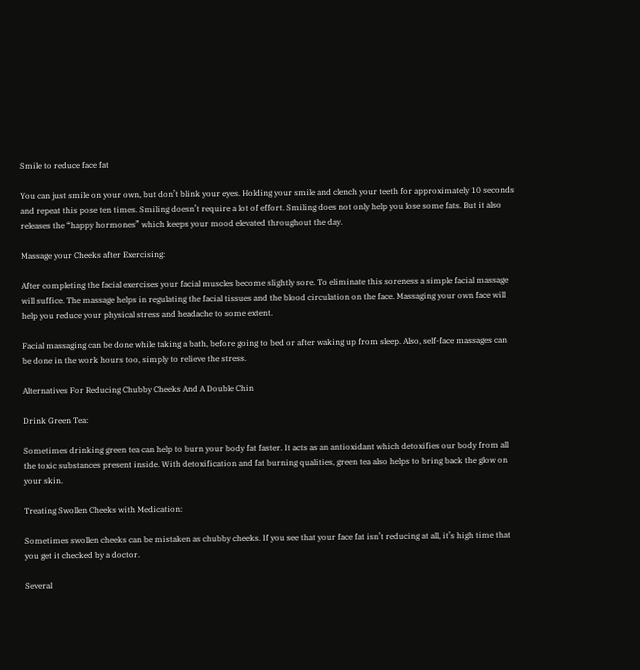Smile to reduce face fat

You can just smile on your own, but don’t blink your eyes. Holding your smile and clench your teeth for approximately 10 seconds and repeat this pose ten times. Smiling doesn’t require a lot of effort. Smiling does not only help you lose some fats. But it also releases the “happy hormones” which keeps your mood elevated throughout the day.

Massage your Cheeks after Exercising:

After completing the facial exercises your facial muscles become slightly sore. To eliminate this soreness a simple facial massage will suffice. The massage helps in regulating the facial tissues and the blood circulation on the face. Massaging your own face will help you reduce your physical stress and headache to some extent.

Facial massaging can be done while taking a bath, before going to bed or after waking up from sleep. Also, self-face massages can be done in the work hours too, simply to relieve the stress.

Alternatives For Reducing Chubby Cheeks And A Double Chin

Drink Green Tea:

Sometimes drinking green tea can help to burn your body fat faster. It acts as an antioxidant which detoxifies our body from all the toxic substances present inside. With detoxification and fat burning qualities, green tea also helps to bring back the glow on your skin.

Treating Swollen Cheeks with Medication:

Sometimes swollen cheeks can be mistaken as chubby cheeks. If you see that your face fat isn’t reducing at all, it’s high time that you get it checked by a doctor.

Several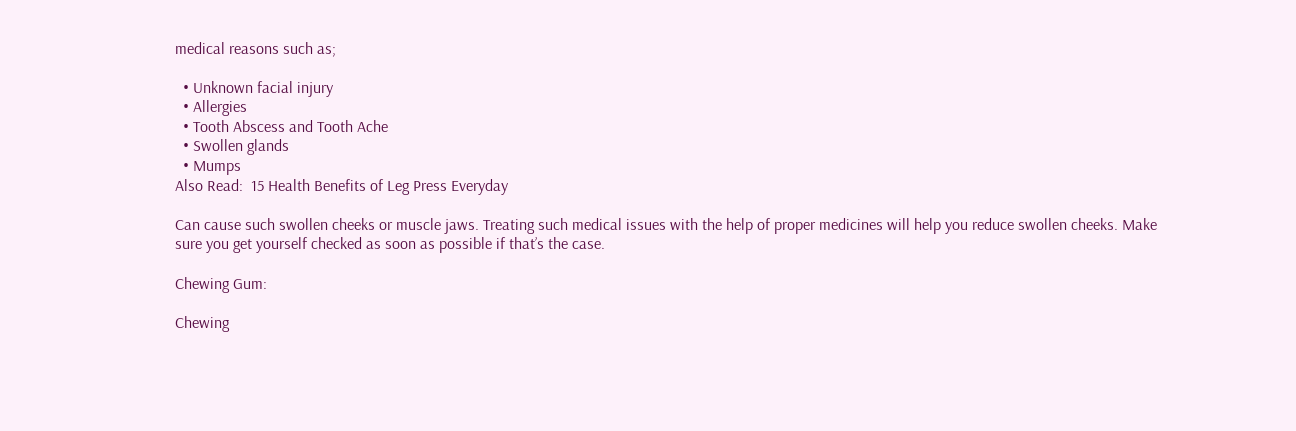medical reasons such as;

  • Unknown facial injury
  • Allergies
  • Tooth Abscess and Tooth Ache
  • Swollen glands
  • Mumps
Also Read:  15 Health Benefits of Leg Press Everyday

Can cause such swollen cheeks or muscle jaws. Treating such medical issues with the help of proper medicines will help you reduce swollen cheeks. Make sure you get yourself checked as soon as possible if that’s the case.

Chewing Gum:

Chewing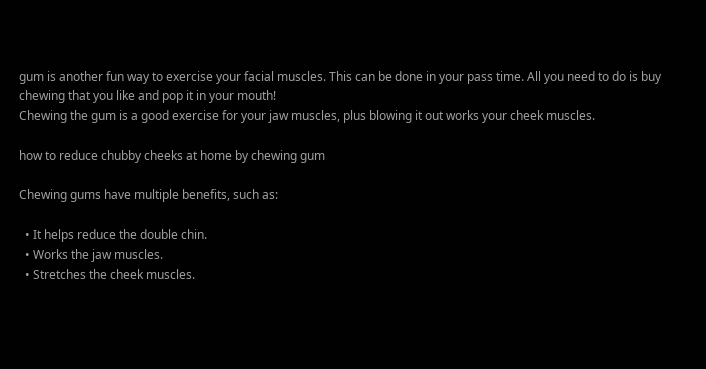gum is another fun way to exercise your facial muscles. This can be done in your pass time. All you need to do is buy chewing that you like and pop it in your mouth!
Chewing the gum is a good exercise for your jaw muscles, plus blowing it out works your cheek muscles.

how to reduce chubby cheeks at home by chewing gum

Chewing gums have multiple benefits, such as:

  • It helps reduce the double chin.
  • Works the jaw muscles.
  • Stretches the cheek muscles.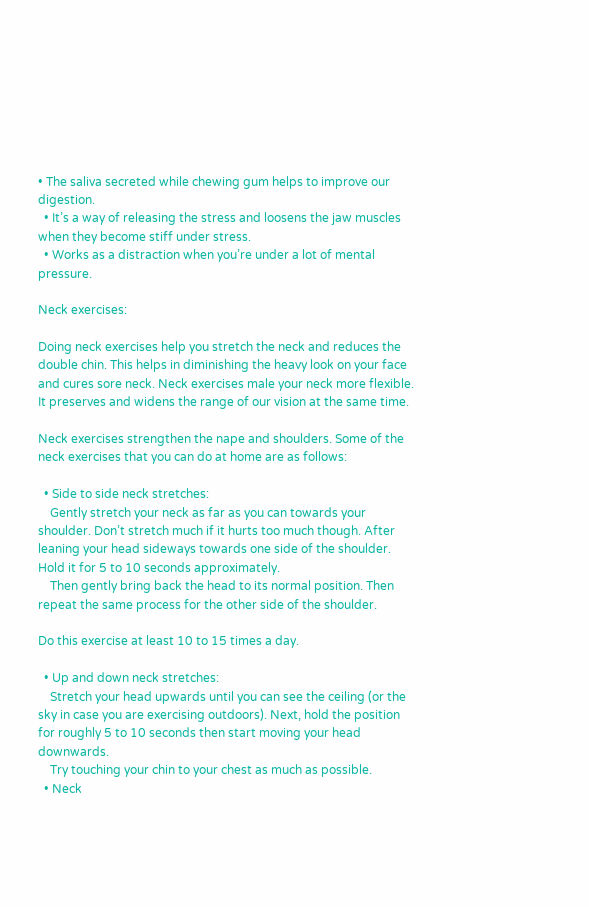• The saliva secreted while chewing gum helps to improve our digestion.
  • It’s a way of releasing the stress and loosens the jaw muscles when they become stiff under stress.
  • Works as a distraction when you’re under a lot of mental pressure.

Neck exercises:

Doing neck exercises help you stretch the neck and reduces the double chin. This helps in diminishing the heavy look on your face and cures sore neck. Neck exercises male your neck more flexible. It preserves and widens the range of our vision at the same time.

Neck exercises strengthen the nape and shoulders. Some of the neck exercises that you can do at home are as follows:

  • Side to side neck stretches:
    Gently stretch your neck as far as you can towards your shoulder. Don’t stretch much if it hurts too much though. After leaning your head sideways towards one side of the shoulder. Hold it for 5 to 10 seconds approximately.
    Then gently bring back the head to its normal position. Then repeat the same process for the other side of the shoulder.

Do this exercise at least 10 to 15 times a day.

  • Up and down neck stretches:
    Stretch your head upwards until you can see the ceiling (or the sky in case you are exercising outdoors). Next, hold the position for roughly 5 to 10 seconds then start moving your head downwards.
    Try touching your chin to your chest as much as possible.
  • Neck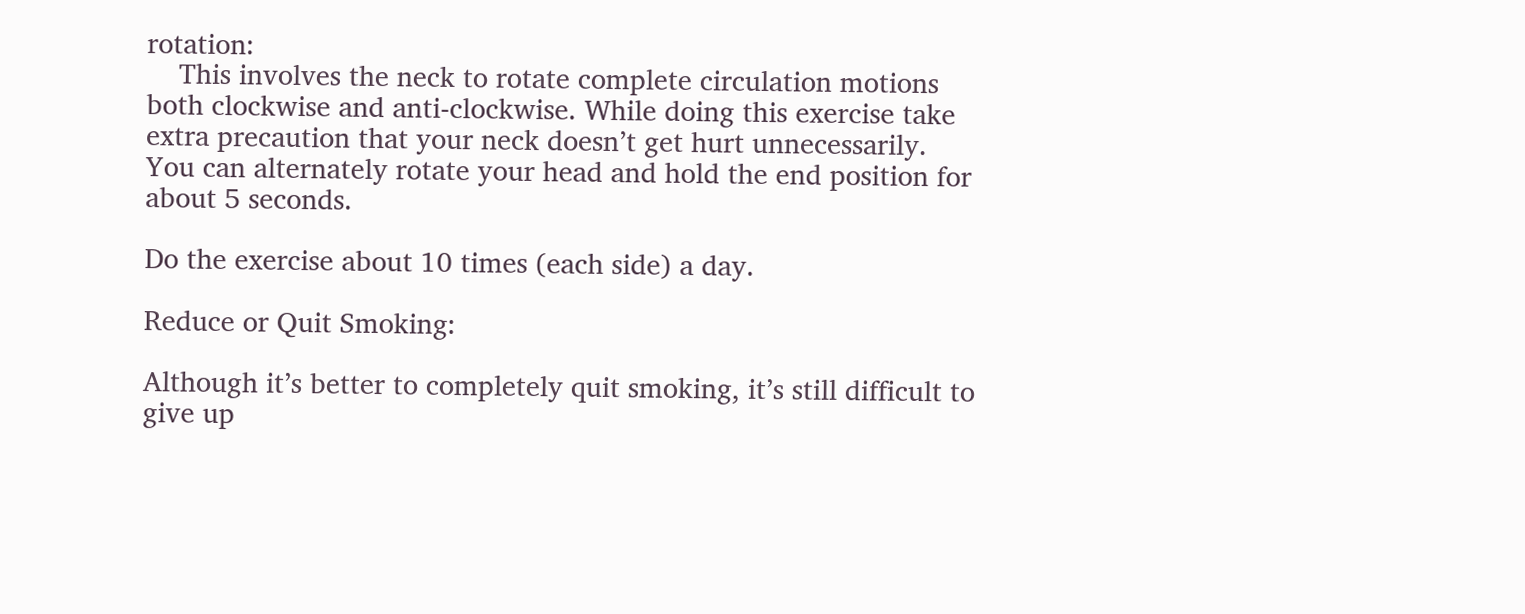rotation:
    This involves the neck to rotate complete circulation motions both clockwise and anti-clockwise. While doing this exercise take extra precaution that your neck doesn’t get hurt unnecessarily. You can alternately rotate your head and hold the end position for about 5 seconds.

Do the exercise about 10 times (each side) a day.

Reduce or Quit Smoking:

Although it’s better to completely quit smoking, it’s still difficult to give up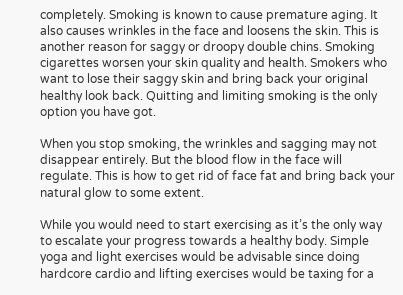completely. Smoking is known to cause premature aging. It also causes wrinkles in the face and loosens the skin. This is another reason for saggy or droopy double chins. Smoking cigarettes worsen your skin quality and health. Smokers who want to lose their saggy skin and bring back your original healthy look back. Quitting and limiting smoking is the only option you have got.

When you stop smoking, the wrinkles and sagging may not disappear entirely. But the blood flow in the face will regulate. This is how to get rid of face fat and bring back your natural glow to some extent.

While you would need to start exercising as it’s the only way to escalate your progress towards a healthy body. Simple yoga and light exercises would be advisable since doing hardcore cardio and lifting exercises would be taxing for a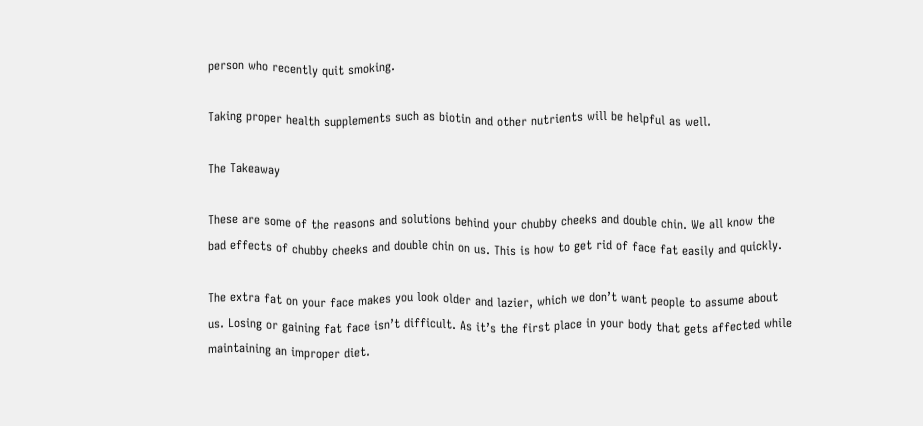person who recently quit smoking.

Taking proper health supplements such as biotin and other nutrients will be helpful as well.

The Takeaway

These are some of the reasons and solutions behind your chubby cheeks and double chin. We all know the bad effects of chubby cheeks and double chin on us. This is how to get rid of face fat easily and quickly.

The extra fat on your face makes you look older and lazier, which we don’t want people to assume about us. Losing or gaining fat face isn’t difficult. As it’s the first place in your body that gets affected while maintaining an improper diet.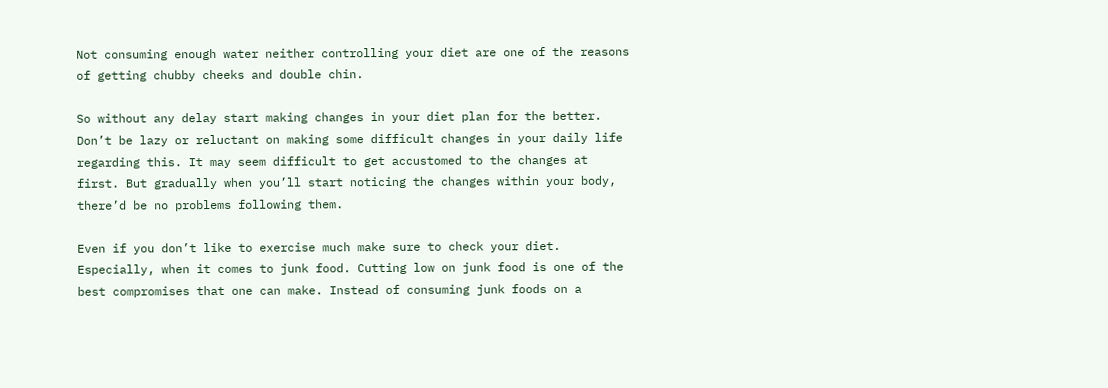Not consuming enough water neither controlling your diet are one of the reasons of getting chubby cheeks and double chin.

So without any delay start making changes in your diet plan for the better. Don’t be lazy or reluctant on making some difficult changes in your daily life regarding this. It may seem difficult to get accustomed to the changes at first. But gradually when you’ll start noticing the changes within your body, there’d be no problems following them.

Even if you don’t like to exercise much make sure to check your diet. Especially, when it comes to junk food. Cutting low on junk food is one of the best compromises that one can make. Instead of consuming junk foods on a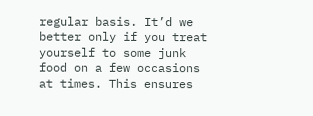regular basis. It’d we better only if you treat yourself to some junk food on a few occasions at times. This ensures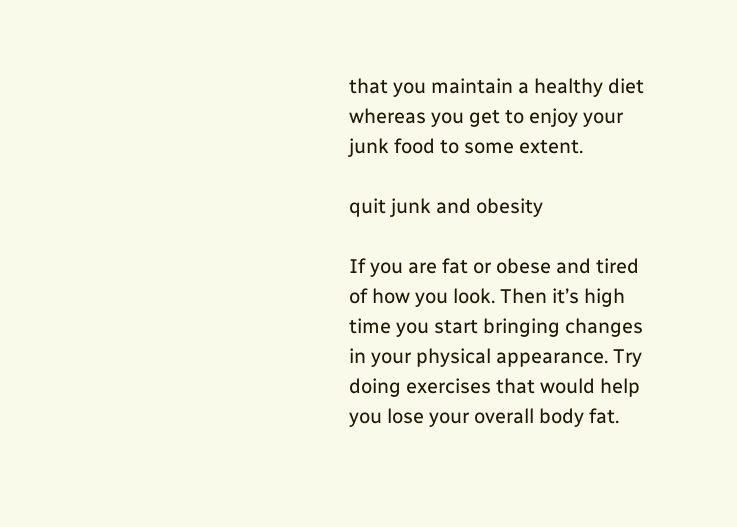that you maintain a healthy diet whereas you get to enjoy your junk food to some extent.

quit junk and obesity

If you are fat or obese and tired of how you look. Then it’s high time you start bringing changes in your physical appearance. Try doing exercises that would help you lose your overall body fat.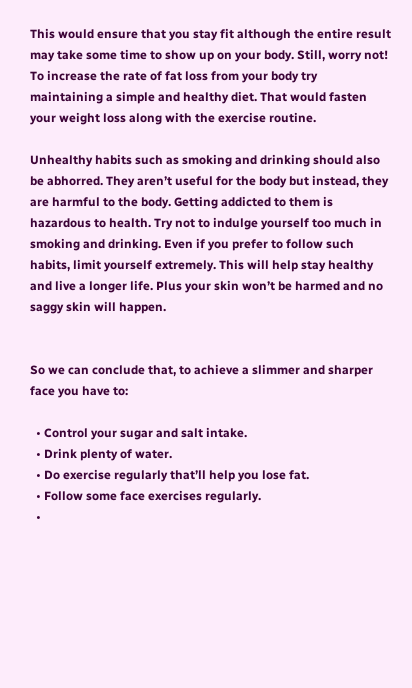This would ensure that you stay fit although the entire result may take some time to show up on your body. Still, worry not! To increase the rate of fat loss from your body try maintaining a simple and healthy diet. That would fasten your weight loss along with the exercise routine.

Unhealthy habits such as smoking and drinking should also be abhorred. They aren’t useful for the body but instead, they are harmful to the body. Getting addicted to them is hazardous to health. Try not to indulge yourself too much in smoking and drinking. Even if you prefer to follow such habits, limit yourself extremely. This will help stay healthy and live a longer life. Plus your skin won’t be harmed and no saggy skin will happen.


So we can conclude that, to achieve a slimmer and sharper face you have to:

  • Control your sugar and salt intake.
  • Drink plenty of water.
  • Do exercise regularly that’ll help you lose fat.
  • Follow some face exercises regularly.
  •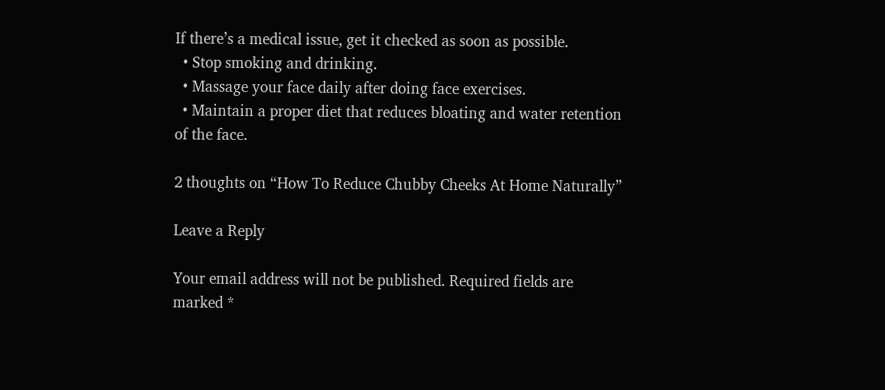If there’s a medical issue, get it checked as soon as possible.
  • Stop smoking and drinking.
  • Massage your face daily after doing face exercises.
  • Maintain a proper diet that reduces bloating and water retention of the face.

2 thoughts on “How To Reduce Chubby Cheeks At Home Naturally”

Leave a Reply

Your email address will not be published. Required fields are marked *